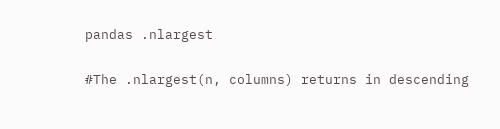pandas .nlargest

#The .nlargest(n, columns) returns in descending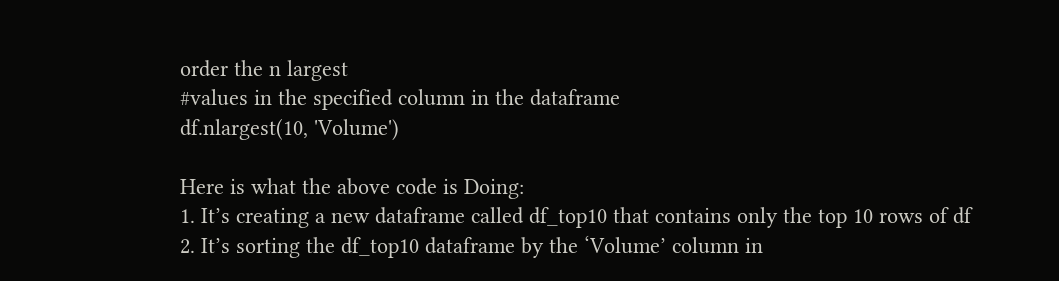order the n largest
#values in the specified column in the dataframe
df.nlargest(10, 'Volume')

Here is what the above code is Doing:
1. It’s creating a new dataframe called df_top10 that contains only the top 10 rows of df
2. It’s sorting the df_top10 dataframe by the ‘Volume’ column in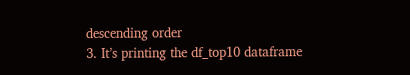descending order
3. It’s printing the df_top10 dataframe